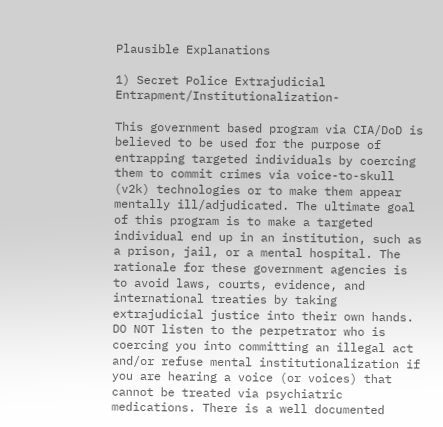Plausible Explanations

1) Secret Police Extrajudicial Entrapment/Institutionalization-

This government based program via CIA/DoD is believed to be used for the purpose of entrapping targeted individuals by coercing them to commit crimes via voice-to-skull (v2k) technologies or to make them appear mentally ill/adjudicated. The ultimate goal of this program is to make a targeted individual end up in an institution, such as a prison, jail, or a mental hospital. The rationale for these government agencies is to avoid laws, courts, evidence, and international treaties by taking extrajudicial justice into their own hands. DO NOT listen to the perpetrator who is coercing you into committing an illegal act and/or refuse mental institutionalization if you are hearing a voice (or voices) that cannot be treated via psychiatric medications. There is a well documented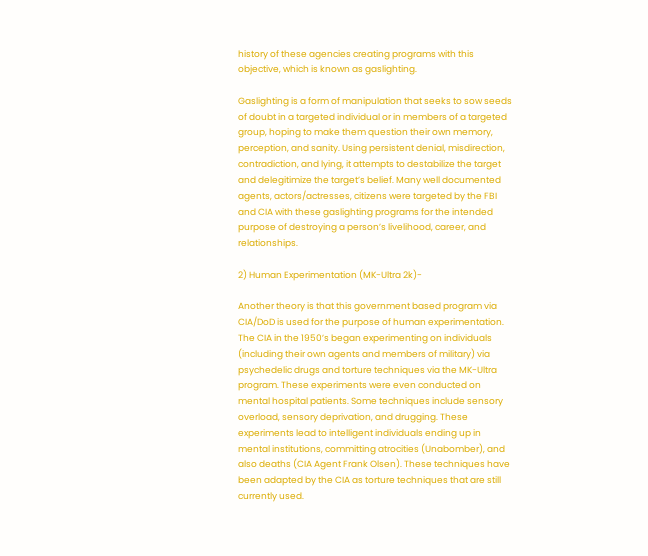history of these agencies creating programs with this objective, which is known as gaslighting.

Gaslighting is a form of manipulation that seeks to sow seeds of doubt in a targeted individual or in members of a targeted group, hoping to make them question their own memory, perception, and sanity. Using persistent denial, misdirection, contradiction, and lying, it attempts to destabilize the target and delegitimize the target’s belief. Many well documented agents, actors/actresses, citizens were targeted by the FBI and CIA with these gaslighting programs for the intended purpose of destroying a person’s livelihood, career, and relationships.

2) Human Experimentation (MK-Ultra 2k)-

Another theory is that this government based program via CIA/DoD is used for the purpose of human experimentation. The CIA in the 1950’s began experimenting on individuals (including their own agents and members of military) via psychedelic drugs and torture techniques via the MK-Ultra program. These experiments were even conducted on mental hospital patients. Some techniques include sensory overload, sensory deprivation, and drugging. These experiments lead to intelligent individuals ending up in mental institutions, committing atrocities (Unabomber), and also deaths (CIA Agent Frank Olsen). These techniques have been adapted by the CIA as torture techniques that are still currently used.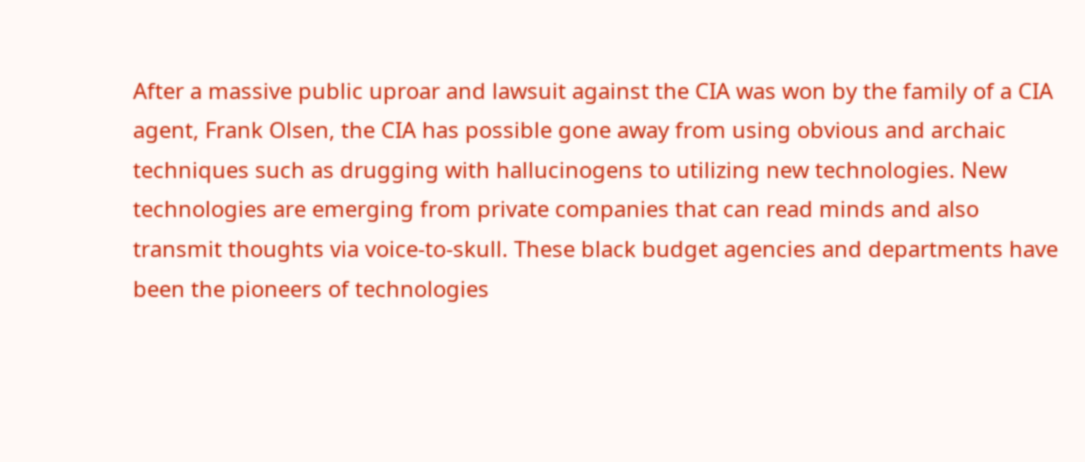After a massive public uproar and lawsuit against the CIA was won by the family of a CIA agent, Frank Olsen, the CIA has possible gone away from using obvious and archaic techniques such as drugging with hallucinogens to utilizing new technologies. New technologies are emerging from private companies that can read minds and also transmit thoughts via voice-to-skull. These black budget agencies and departments have been the pioneers of technologies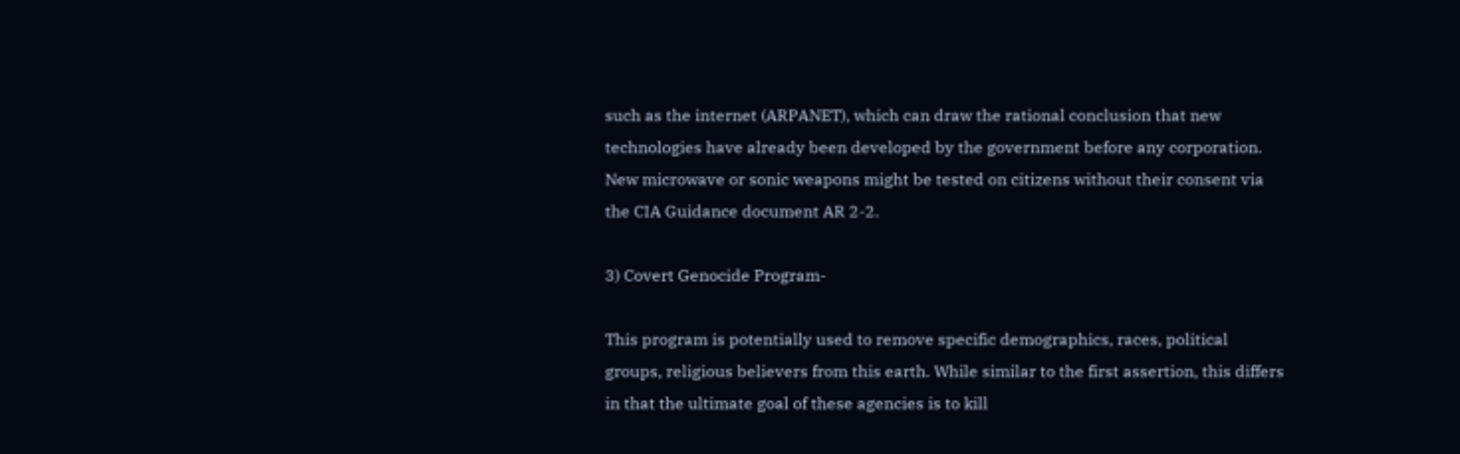such as the internet (ARPANET), which can draw the rational conclusion that new technologies have already been developed by the government before any corporation.  New microwave or sonic weapons might be tested on citizens without their consent via the CIA Guidance document AR 2-2.

3) Covert Genocide Program-

This program is potentially used to remove specific demographics, races, political groups, religious believers from this earth. While similar to the first assertion, this differs in that the ultimate goal of these agencies is to kill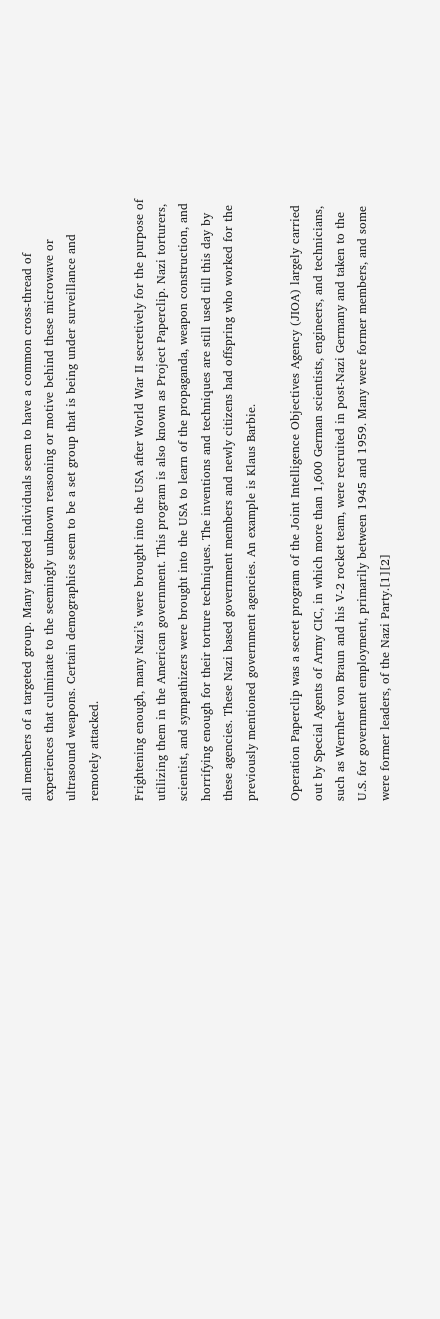all members of a targeted group. Many targeted individuals seem to have a common cross-thread of experiences that culminate to the seemingly unknown reasoning or motive behind these microwave or ultrasound weapons. Certain demographics seem to be a set group that is being under surveillance and remotely attacked.

Frightening enough, many Nazi’s were brought into the USA after World War II secretively for the purpose of utilizing them in the American government. This program is also known as Project Paperclip. Nazi torturers, scientist, and sympathizers were brought into the USA to learn of the propaganda, weapon construction, and horrifying enough for their torture techniques. The inventions and techniques are still used till this day by these agencies. These Nazi based government members and newly citizens had offspring who worked for the previously mentioned government agencies. An example is Klaus Barbie.

Operation Paperclip was a secret program of the Joint Intelligence Objectives Agency (JIOA) largely carried out by Special Agents of Army CIC, in which more than 1,600 German scientists, engineers, and technicians, such as Wernher von Braun and his V-2 rocket team, were recruited in post-Nazi Germany and taken to the U.S. for government employment, primarily between 1945 and 1959. Many were former members, and some were former leaders, of the Nazi Party.[1][2]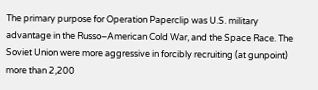The primary purpose for Operation Paperclip was U.S. military advantage in the Russo–American Cold War, and the Space Race. The Soviet Union were more aggressive in forcibly recruiting (at gunpoint) more than 2,200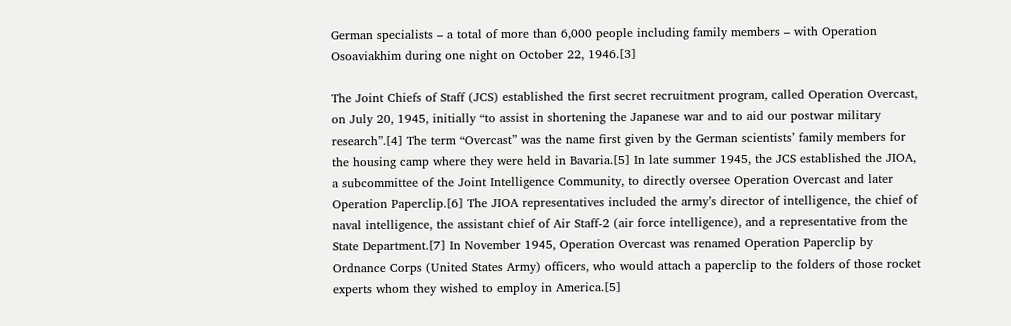German specialists – a total of more than 6,000 people including family members – with Operation Osoaviakhim during one night on October 22, 1946.[3]

The Joint Chiefs of Staff (JCS) established the first secret recruitment program, called Operation Overcast, on July 20, 1945, initially “to assist in shortening the Japanese war and to aid our postwar military research”.[4] The term “Overcast” was the name first given by the German scientists’ family members for the housing camp where they were held in Bavaria.[5] In late summer 1945, the JCS established the JIOA, a subcommittee of the Joint Intelligence Community, to directly oversee Operation Overcast and later Operation Paperclip.[6] The JIOA representatives included the army’s director of intelligence, the chief of naval intelligence, the assistant chief of Air Staff-2 (air force intelligence), and a representative from the State Department.[7] In November 1945, Operation Overcast was renamed Operation Paperclip by Ordnance Corps (United States Army) officers, who would attach a paperclip to the folders of those rocket experts whom they wished to employ in America.[5]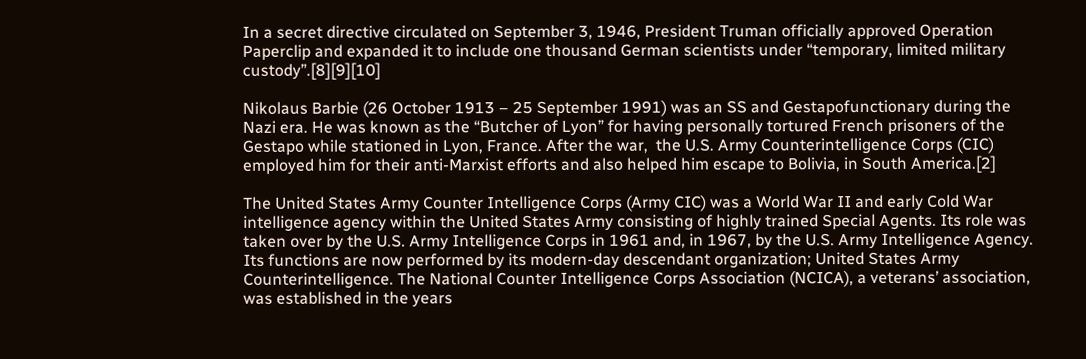In a secret directive circulated on September 3, 1946, President Truman officially approved Operation Paperclip and expanded it to include one thousand German scientists under “temporary, limited military custody”.[8][9][10]

Nikolaus Barbie (26 October 1913 – 25 September 1991) was an SS and Gestapofunctionary during the Nazi era. He was known as the “Butcher of Lyon” for having personally tortured French prisoners of the Gestapo while stationed in Lyon, France. After the war,  the U.S. Army Counterintelligence Corps (CIC) employed him for their anti-Marxist efforts and also helped him escape to Bolivia, in South America.[2]

The United States Army Counter Intelligence Corps (Army CIC) was a World War II and early Cold War intelligence agency within the United States Army consisting of highly trained Special Agents. Its role was taken over by the U.S. Army Intelligence Corps in 1961 and, in 1967, by the U.S. Army Intelligence Agency. Its functions are now performed by its modern-day descendant organization; United States Army Counterintelligence. The National Counter Intelligence Corps Association (NCICA), a veterans’ association, was established in the years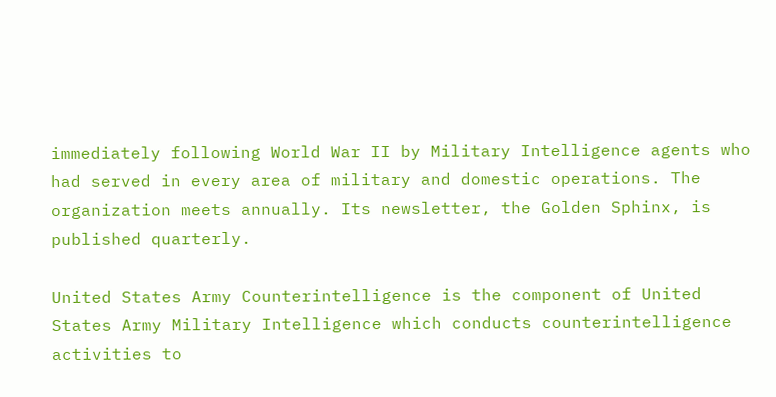immediately following World War II by Military Intelligence agents who had served in every area of military and domestic operations. The organization meets annually. Its newsletter, the Golden Sphinx, is published quarterly.

United States Army Counterintelligence is the component of United States Army Military Intelligence which conducts counterintelligence activities to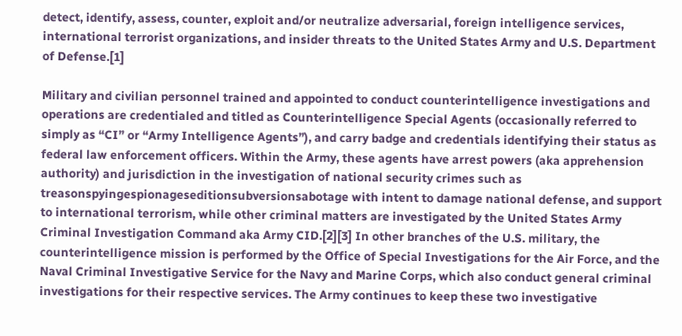detect, identify, assess, counter, exploit and/or neutralize adversarial, foreign intelligence services, international terrorist organizations, and insider threats to the United States Army and U.S. Department of Defense.[1]

Military and civilian personnel trained and appointed to conduct counterintelligence investigations and operations are credentialed and titled as Counterintelligence Special Agents (occasionally referred to simply as “CI” or “Army Intelligence Agents”), and carry badge and credentials identifying their status as federal law enforcement officers. Within the Army, these agents have arrest powers (aka apprehension authority) and jurisdiction in the investigation of national security crimes such as treasonspyingespionageseditionsubversionsabotage with intent to damage national defense, and support to international terrorism, while other criminal matters are investigated by the United States Army Criminal Investigation Command aka Army CID.[2][3] In other branches of the U.S. military, the counterintelligence mission is performed by the Office of Special Investigations for the Air Force, and the Naval Criminal Investigative Service for the Navy and Marine Corps, which also conduct general criminal investigations for their respective services. The Army continues to keep these two investigative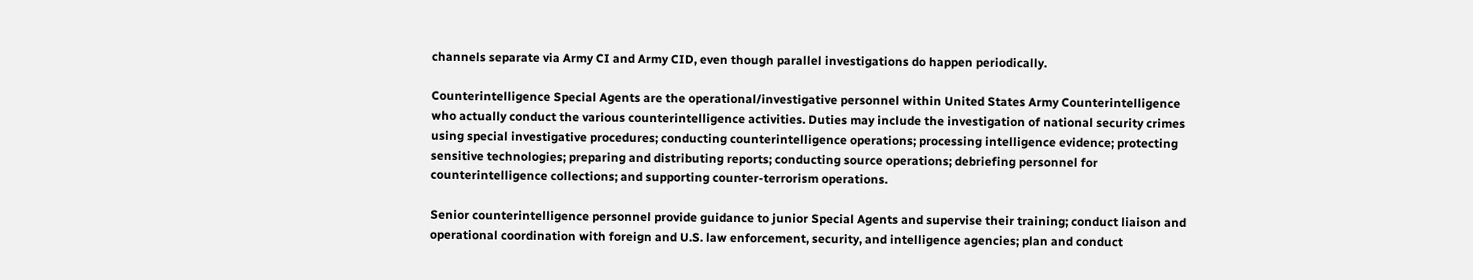channels separate via Army CI and Army CID, even though parallel investigations do happen periodically.

Counterintelligence Special Agents are the operational/investigative personnel within United States Army Counterintelligence who actually conduct the various counterintelligence activities. Duties may include the investigation of national security crimes using special investigative procedures; conducting counterintelligence operations; processing intelligence evidence; protecting sensitive technologies; preparing and distributing reports; conducting source operations; debriefing personnel for counterintelligence collections; and supporting counter-terrorism operations.

Senior counterintelligence personnel provide guidance to junior Special Agents and supervise their training; conduct liaison and operational coordination with foreign and U.S. law enforcement, security, and intelligence agencies; plan and conduct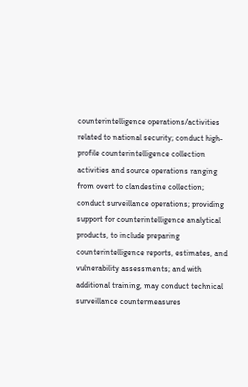counterintelligence operations/activities related to national security; conduct high-profile counterintelligence collection activities and source operations ranging from overt to clandestine collection; conduct surveillance operations; providing support for counterintelligence analytical products, to include preparing counterintelligence reports, estimates, and vulnerability assessments; and with additional training, may conduct technical surveillance countermeasures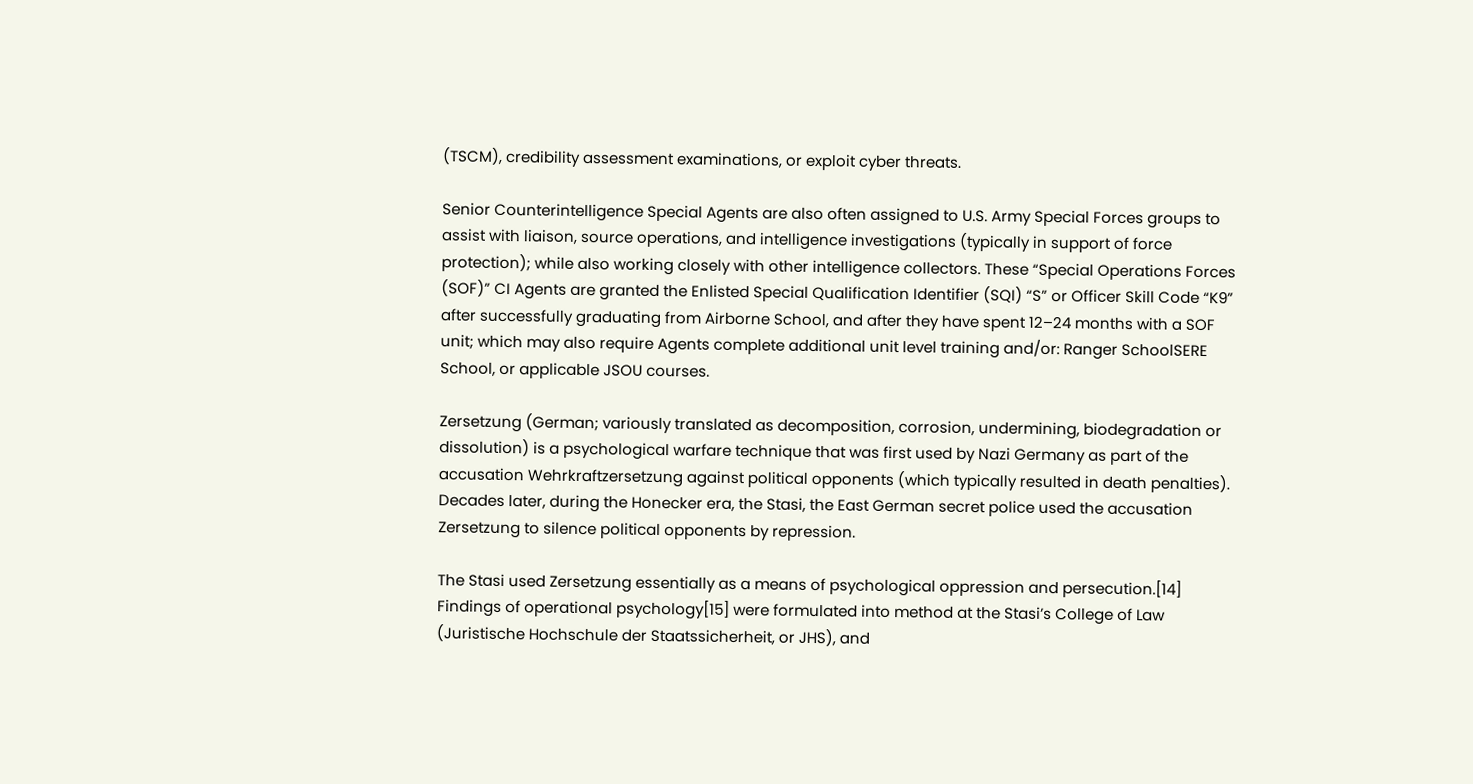(TSCM), credibility assessment examinations, or exploit cyber threats.

Senior Counterintelligence Special Agents are also often assigned to U.S. Army Special Forces groups to assist with liaison, source operations, and intelligence investigations (typically in support of force protection); while also working closely with other intelligence collectors. These “Special Operations Forces (SOF)” CI Agents are granted the Enlisted Special Qualification Identifier (SQI) “S” or Officer Skill Code “K9” after successfully graduating from Airborne School, and after they have spent 12–24 months with a SOF unit; which may also require Agents complete additional unit level training and/or: Ranger SchoolSERE School, or applicable JSOU courses.

Zersetzung (German; variously translated as decomposition, corrosion, undermining, biodegradation or dissolution) is a psychological warfare technique that was first used by Nazi Germany as part of the accusation Wehrkraftzersetzung against political opponents (which typically resulted in death penalties). Decades later, during the Honecker era, the Stasi, the East German secret police used the accusation Zersetzung to silence political opponents by repression.

The Stasi used Zersetzung essentially as a means of psychological oppression and persecution.[14] Findings of operational psychology[15] were formulated into method at the Stasi’s College of Law (Juristische Hochschule der Staatssicherheit, or JHS), and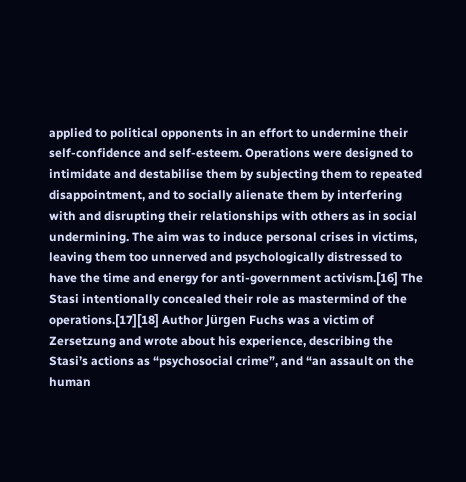applied to political opponents in an effort to undermine their self-confidence and self-esteem. Operations were designed to intimidate and destabilise them by subjecting them to repeated disappointment, and to socially alienate them by interfering with and disrupting their relationships with others as in social undermining. The aim was to induce personal crises in victims, leaving them too unnerved and psychologically distressed to have the time and energy for anti-government activism.[16] The Stasi intentionally concealed their role as mastermind of the operations.[17][18] Author Jürgen Fuchs was a victim of Zersetzung and wrote about his experience, describing the Stasi’s actions as “psychosocial crime”, and “an assault on the human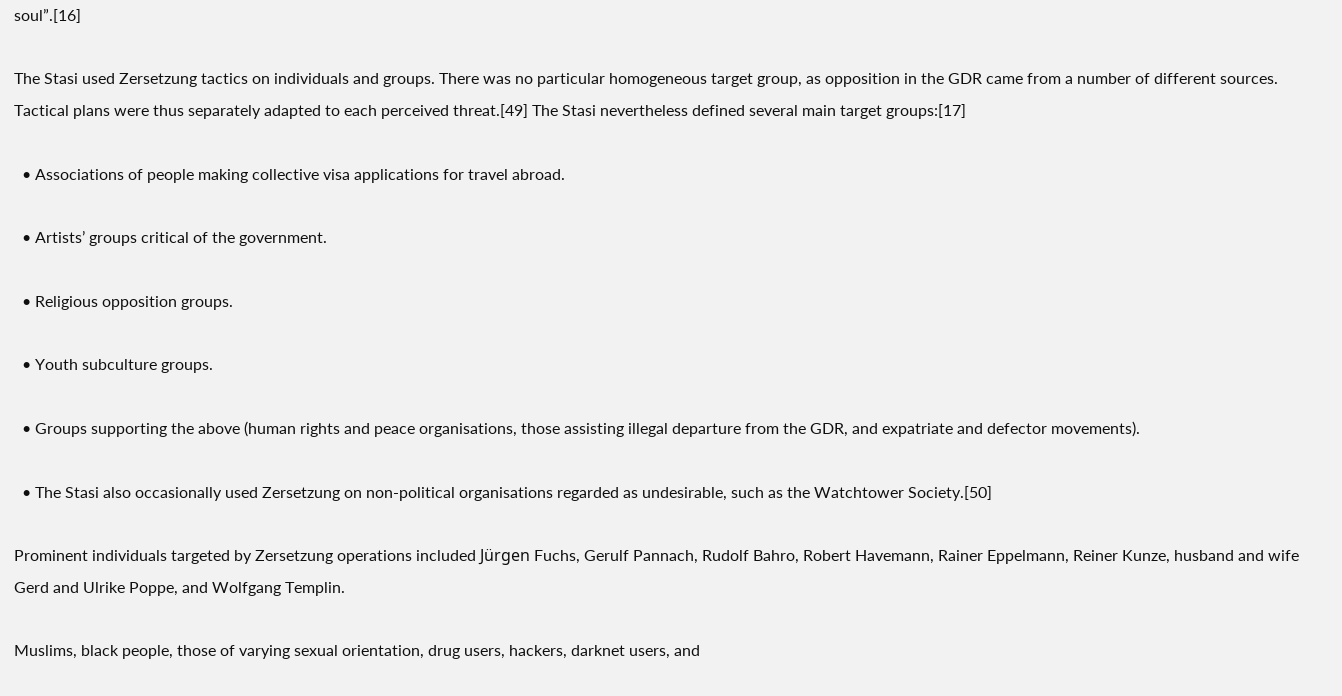soul”.[16]

The Stasi used Zersetzung tactics on individuals and groups. There was no particular homogeneous target group, as opposition in the GDR came from a number of different sources. Tactical plans were thus separately adapted to each perceived threat.[49] The Stasi nevertheless defined several main target groups:[17]

  • Associations of people making collective visa applications for travel abroad.

  • Artists’ groups critical of the government.

  • Religious opposition groups.

  • Youth subculture groups.

  • Groups supporting the above (human rights and peace organisations, those assisting illegal departure from the GDR, and expatriate and defector movements).

  • The Stasi also occasionally used Zersetzung on non-political organisations regarded as undesirable, such as the Watchtower Society.[50]

Prominent individuals targeted by Zersetzung operations included Jürgen Fuchs, Gerulf Pannach, Rudolf Bahro, Robert Havemann, Rainer Eppelmann, Reiner Kunze, husband and wife Gerd and Ulrike Poppe, and Wolfgang Templin.

Muslims, black people, those of varying sexual orientation, drug users, hackers, darknet users, and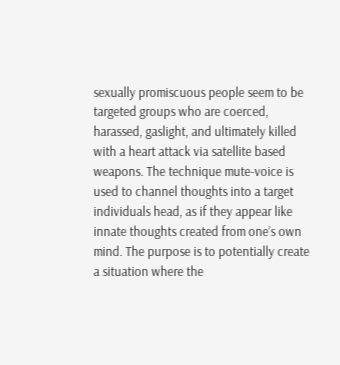sexually promiscuous people seem to be targeted groups who are coerced, harassed, gaslight, and ultimately killed with a heart attack via satellite based weapons. The technique mute-voice is used to channel thoughts into a target individuals head, as if they appear like innate thoughts created from one’s own mind. The purpose is to potentially create a situation where the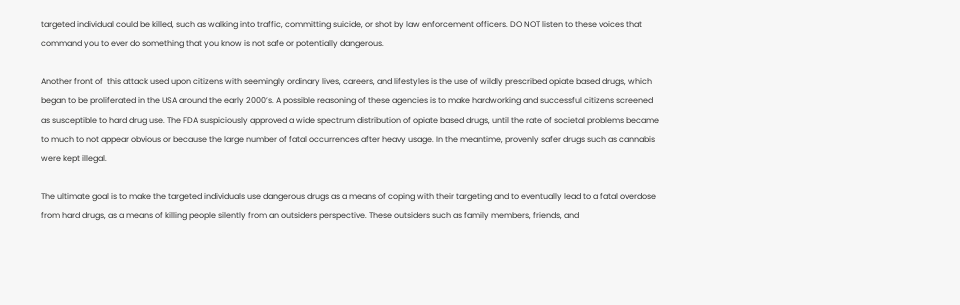targeted individual could be killed, such as walking into traffic, committing suicide, or shot by law enforcement officers. DO NOT listen to these voices that command you to ever do something that you know is not safe or potentially dangerous.

Another front of  this attack used upon citizens with seemingly ordinary lives, careers, and lifestyles is the use of wildly prescribed opiate based drugs, which began to be proliferated in the USA around the early 2000’s. A possible reasoning of these agencies is to make hardworking and successful citizens screened as susceptible to hard drug use. The FDA suspiciously approved a wide spectrum distribution of opiate based drugs, until the rate of societal problems became to much to not appear obvious or because the large number of fatal occurrences after heavy usage. In the meantime, provenly safer drugs such as cannabis were kept illegal.

The ultimate goal is to make the targeted individuals use dangerous drugs as a means of coping with their targeting and to eventually lead to a fatal overdose from hard drugs, as a means of killing people silently from an outsiders perspective. These outsiders such as family members, friends, and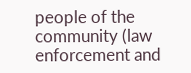people of the community (law enforcement and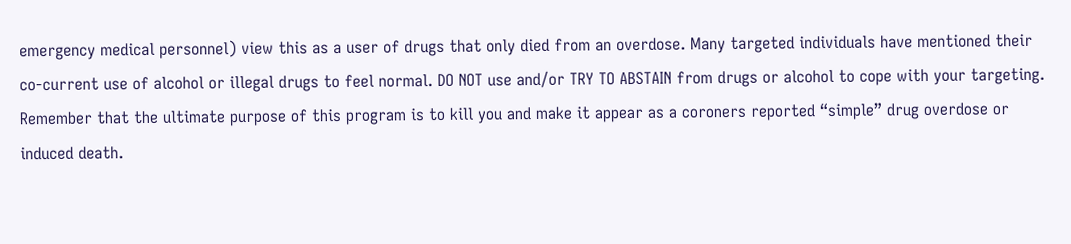emergency medical personnel) view this as a user of drugs that only died from an overdose. Many targeted individuals have mentioned their co-current use of alcohol or illegal drugs to feel normal. DO NOT use and/or TRY TO ABSTAIN from drugs or alcohol to cope with your targeting. Remember that the ultimate purpose of this program is to kill you and make it appear as a coroners reported “simple” drug overdose or induced death.